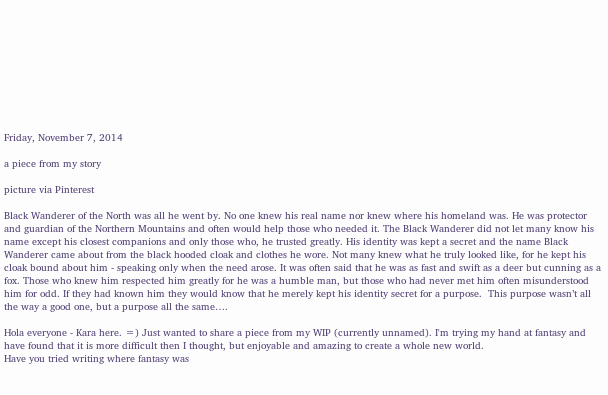Friday, November 7, 2014

a piece from my story

picture via Pinterest

Black Wanderer of the North was all he went by. No one knew his real name nor knew where his homeland was. He was protector and guardian of the Northern Mountains and often would help those who needed it. The Black Wanderer did not let many know his name except his closest companions and only those who, he trusted greatly. His identity was kept a secret and the name Black Wanderer came about from the black hooded cloak and clothes he wore. Not many knew what he truly looked like, for he kept his cloak bound about him - speaking only when the need arose. It was often said that he was as fast and swift as a deer but cunning as a fox. Those who knew him respected him greatly for he was a humble man, but those who had never met him often misunderstood him for odd. If they had known him they would know that he merely kept his identity secret for a purpose.  This purpose wasn’t all the way a good one, but a purpose all the same….

Hola everyone - Kara here. =) Just wanted to share a piece from my WIP (currently unnamed). I'm trying my hand at fantasy and have found that it is more difficult then I thought, but enjoyable and amazing to create a whole new world.
Have you tried writing where fantasy was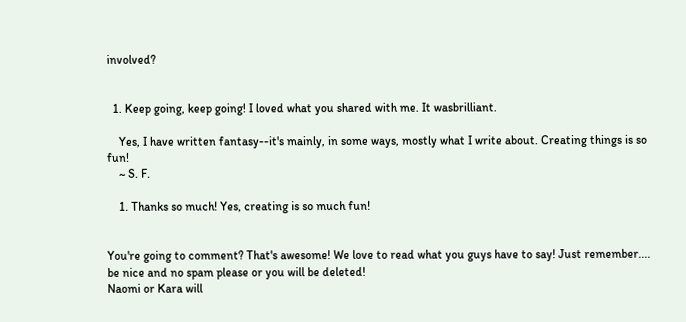involved?


  1. Keep going, keep going! I loved what you shared with me. It wasbrilliant.

    Yes, I have written fantasy--it's mainly, in some ways, mostly what I write about. Creating things is so fun!
    ~ S. F.

    1. Thanks so much! Yes, creating is so much fun!


You're going to comment? That's awesome! We love to read what you guys have to say! Just remember....
be nice and no spam please or you will be deleted!
Naomi or Kara will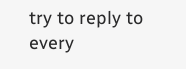try to reply to every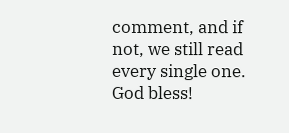comment, and if not, we still read every single one.
God bless!